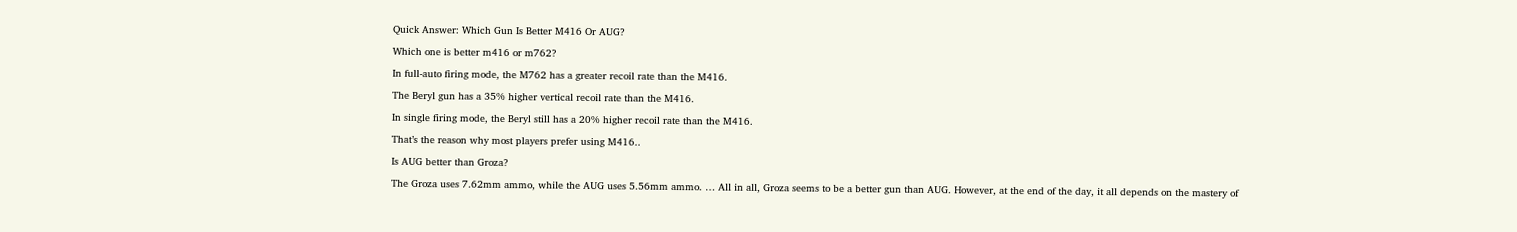Quick Answer: Which Gun Is Better M416 Or AUG?

Which one is better m416 or m762?

In full-auto firing mode, the M762 has a greater recoil rate than the M416.

The Beryl gun has a 35% higher vertical recoil rate than the M416.

In single firing mode, the Beryl still has a 20% higher recoil rate than the M416.

That’s the reason why most players prefer using M416..

Is AUG better than Groza?

The Groza uses 7.62mm ammo, while the AUG uses 5.56mm ammo. … All in all, Groza seems to be a better gun than AUG. However, at the end of the day, it all depends on the mastery of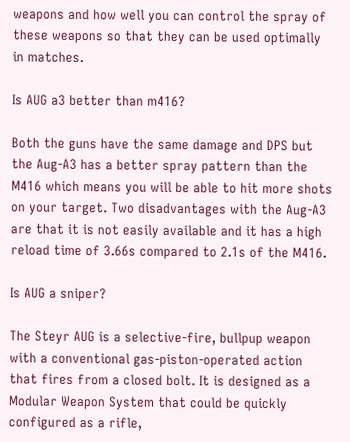weapons and how well you can control the spray of these weapons so that they can be used optimally in matches.

Is AUG a3 better than m416?

Both the guns have the same damage and DPS but the Aug-A3 has a better spray pattern than the M416 which means you will be able to hit more shots on your target. Two disadvantages with the Aug-A3 are that it is not easily available and it has a high reload time of 3.66s compared to 2.1s of the M416.

Is AUG a sniper?

The Steyr AUG is a selective-fire, bullpup weapon with a conventional gas-piston-operated action that fires from a closed bolt. It is designed as a Modular Weapon System that could be quickly configured as a rifle,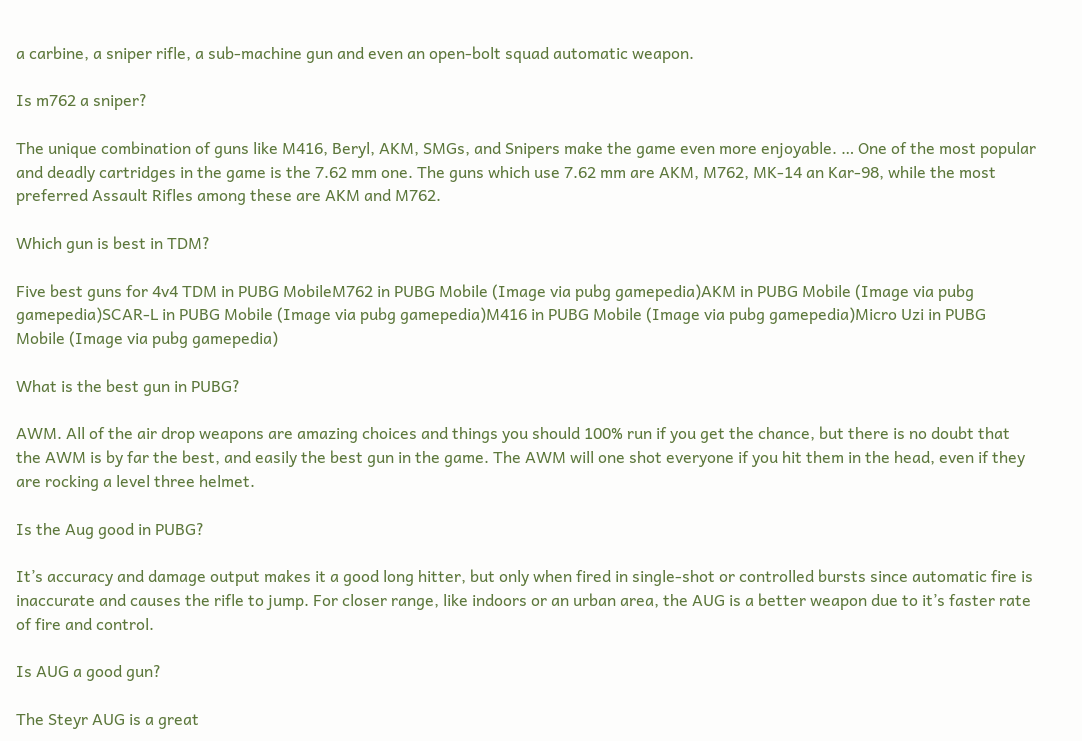a carbine, a sniper rifle, a sub-machine gun and even an open-bolt squad automatic weapon.

Is m762 a sniper?

The unique combination of guns like M416, Beryl, AKM, SMGs, and Snipers make the game even more enjoyable. … One of the most popular and deadly cartridges in the game is the 7.62 mm one. The guns which use 7.62 mm are AKM, M762, MK-14 an Kar-98, while the most preferred Assault Rifles among these are AKM and M762.

Which gun is best in TDM?

Five best guns for 4v4 TDM in PUBG MobileM762 in PUBG Mobile (Image via pubg gamepedia)AKM in PUBG Mobile (Image via pubg gamepedia)SCAR-L in PUBG Mobile (Image via pubg gamepedia)M416 in PUBG Mobile (Image via pubg gamepedia)Micro Uzi in PUBG Mobile (Image via pubg gamepedia)

What is the best gun in PUBG?

AWM. All of the air drop weapons are amazing choices and things you should 100% run if you get the chance, but there is no doubt that the AWM is by far the best, and easily the best gun in the game. The AWM will one shot everyone if you hit them in the head, even if they are rocking a level three helmet.

Is the Aug good in PUBG?

It’s accuracy and damage output makes it a good long hitter, but only when fired in single-shot or controlled bursts since automatic fire is inaccurate and causes the rifle to jump. For closer range, like indoors or an urban area, the AUG is a better weapon due to it’s faster rate of fire and control.

Is AUG a good gun?

The Steyr AUG is a great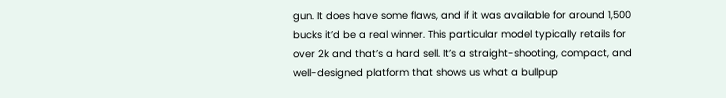gun. It does have some flaws, and if it was available for around 1,500 bucks it’d be a real winner. This particular model typically retails for over 2k and that’s a hard sell. It’s a straight-shooting, compact, and well-designed platform that shows us what a bullpup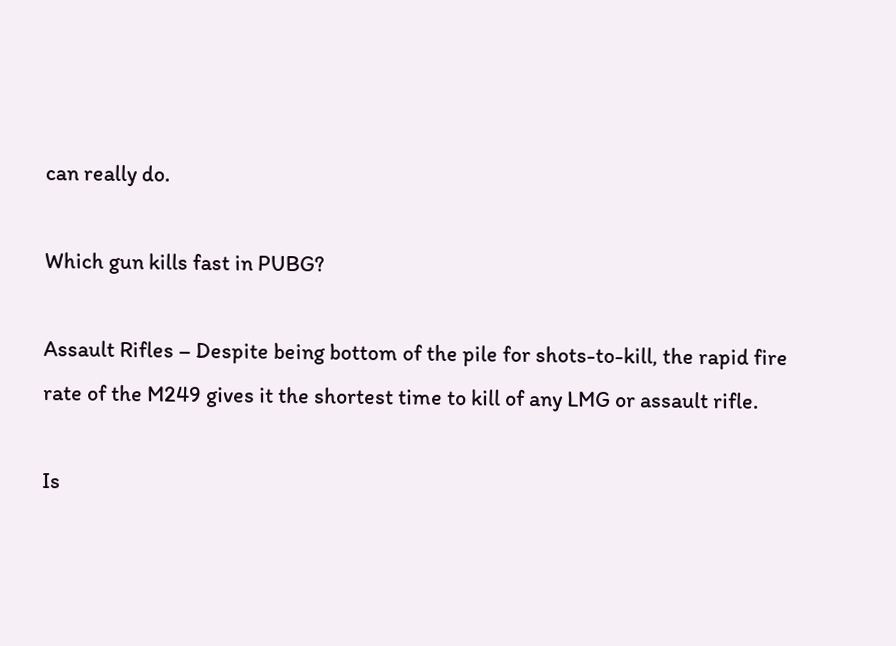can really do.

Which gun kills fast in PUBG?

Assault Rifles – Despite being bottom of the pile for shots-to-kill, the rapid fire rate of the M249 gives it the shortest time to kill of any LMG or assault rifle.

Is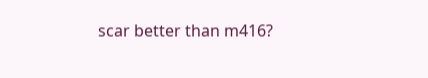scar better than m416?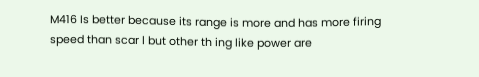M416 Is better because its range is more and has more firing speed than scar l but other th ing like power are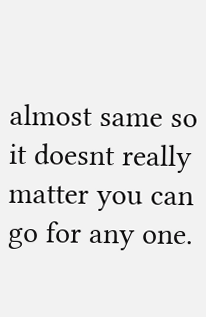almost same so it doesnt really matter you can go for any one.